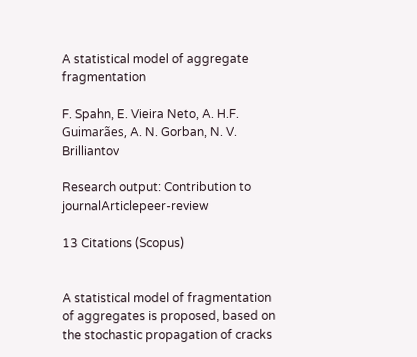A statistical model of aggregate fragmentation

F. Spahn, E. Vieira Neto, A. H.F. Guimarães, A. N. Gorban, N. V. Brilliantov

Research output: Contribution to journalArticlepeer-review

13 Citations (Scopus)


A statistical model of fragmentation of aggregates is proposed, based on the stochastic propagation of cracks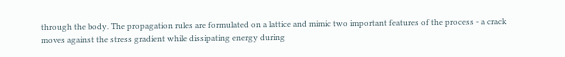through the body. The propagation rules are formulated on a lattice and mimic two important features of the process - a crack moves against the stress gradient while dissipating energy during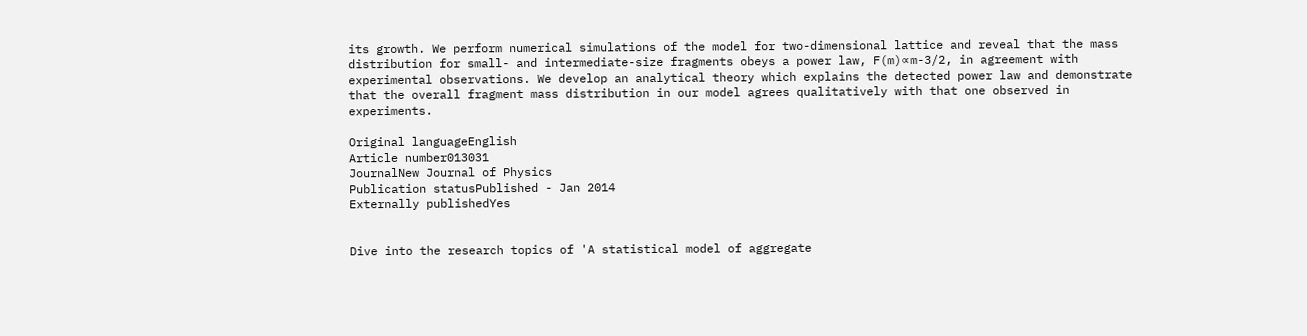its growth. We perform numerical simulations of the model for two-dimensional lattice and reveal that the mass distribution for small- and intermediate-size fragments obeys a power law, F(m)∝m-3/2, in agreement with experimental observations. We develop an analytical theory which explains the detected power law and demonstrate that the overall fragment mass distribution in our model agrees qualitatively with that one observed in experiments.

Original languageEnglish
Article number013031
JournalNew Journal of Physics
Publication statusPublished - Jan 2014
Externally publishedYes


Dive into the research topics of 'A statistical model of aggregate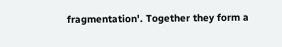fragmentation'. Together they form a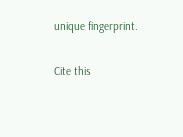unique fingerprint.

Cite this